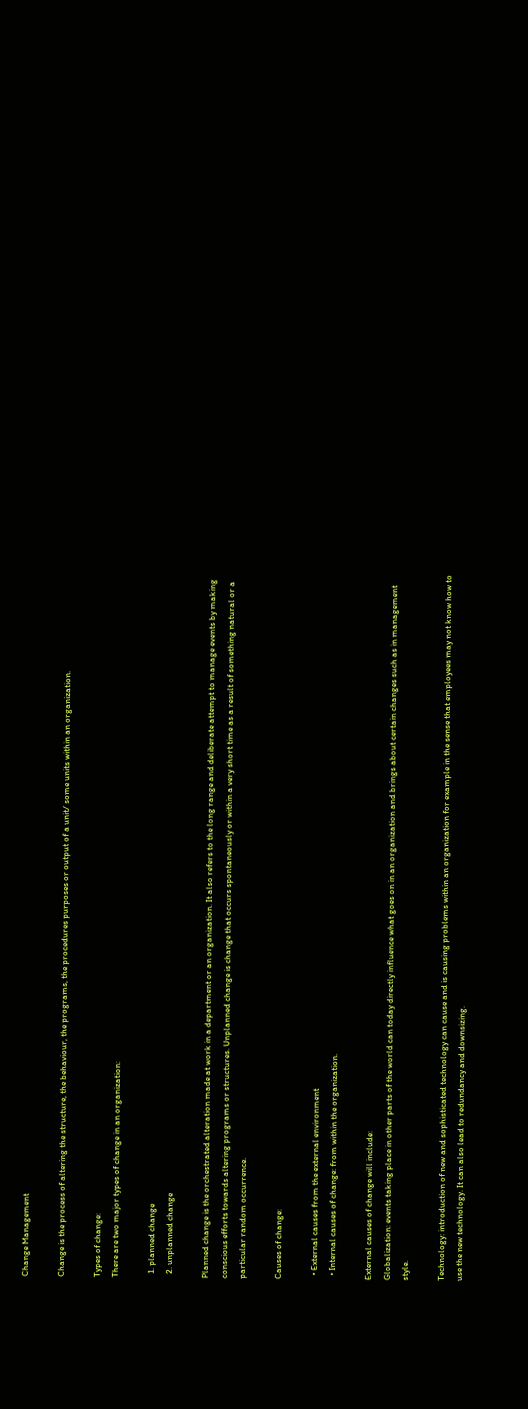Change Management

Change is the process of altering the structure, the behaviour, the programs, the procedures purposes or output of a unit/ some units within an organization.

Types of change:
There are two major types of change in an organization:

  1. planned change
  2. unplanned change

Planned change is the orchestrated alteration made at work in a department or an organization. It also refers to the long range and deliberate attempt to manage events by making conscious efforts towards altering programs or structures. Unplanned change is change that occurs spontaneously or within a very short time as a result of something natural or a particular random occurrence.

Causes of change:

  • External causes from the external environment
  • Internal causes of change: from within the organization.

External causes of change will include:
Globalization: events taking place in other parts of the world can today directly influence what goes on in an organization and brings about certain changes such as in management style.

Technology: introduction of new and sophisticated technology can cause and is causing problems within an organization for example in the sense that employees may not know how to use the new technology. It can also lead to redundancy and downsizing.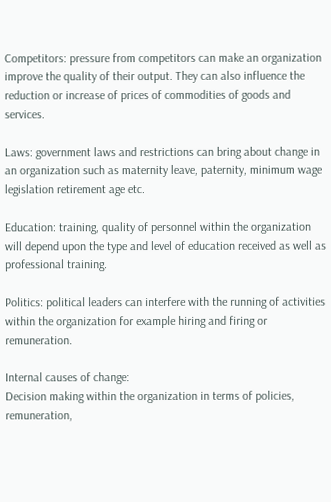Competitors: pressure from competitors can make an organization improve the quality of their output. They can also influence the reduction or increase of prices of commodities of goods and services.

Laws: government laws and restrictions can bring about change in an organization such as maternity leave, paternity, minimum wage legislation retirement age etc.

Education: training, quality of personnel within the organization will depend upon the type and level of education received as well as professional training.

Politics: political leaders can interfere with the running of activities within the organization for example hiring and firing or remuneration.

Internal causes of change:
Decision making within the organization in terms of policies, remuneration,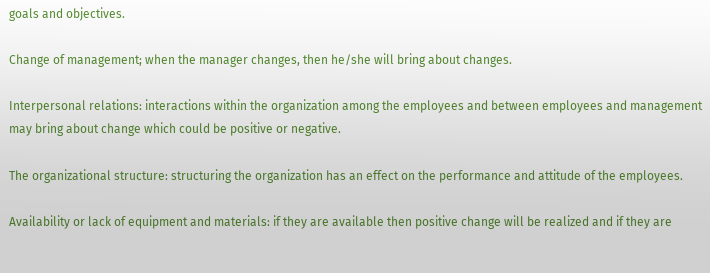goals and objectives.

Change of management; when the manager changes, then he/she will bring about changes.

Interpersonal relations: interactions within the organization among the employees and between employees and management may bring about change which could be positive or negative.

The organizational structure: structuring the organization has an effect on the performance and attitude of the employees.

Availability or lack of equipment and materials: if they are available then positive change will be realized and if they are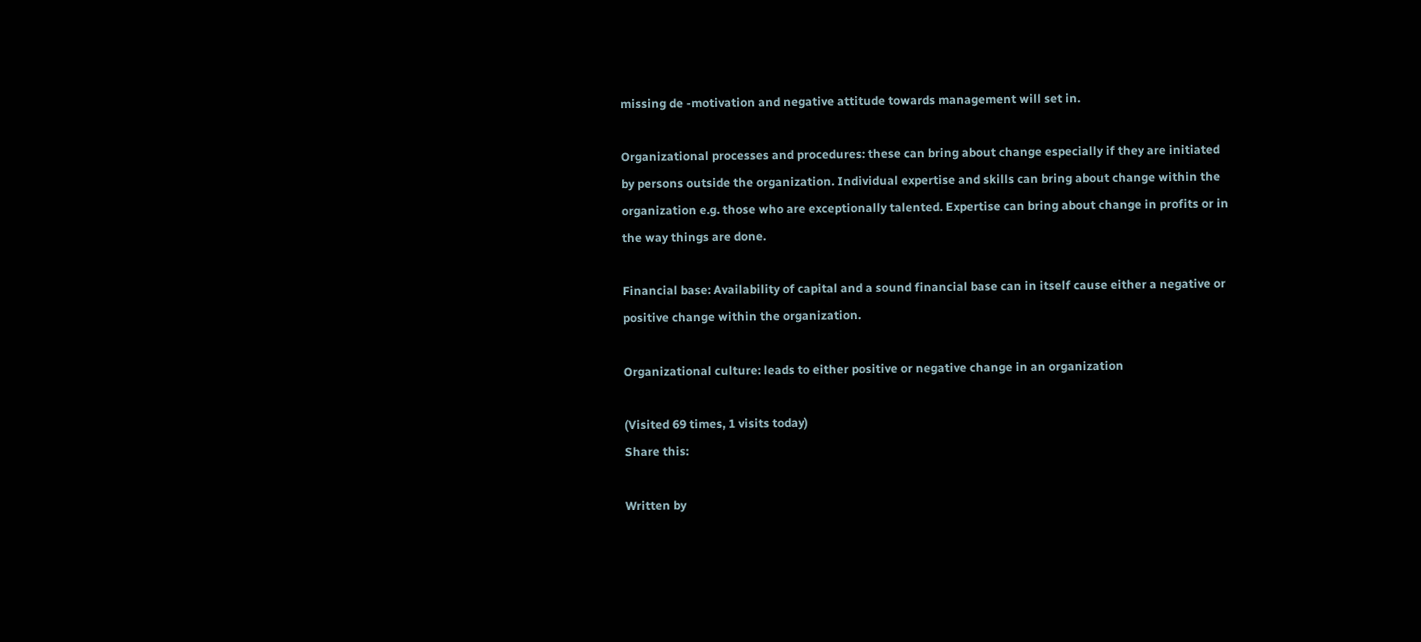missing de -motivation and negative attitude towards management will set in.

Organizational processes and procedures: these can bring about change especially if they are initiated by persons outside the organization. Individual expertise and skills can bring about change within the organization e.g. those who are exceptionally talented. Expertise can bring about change in profits or in the way things are done.

Financial base: Availability of capital and a sound financial base can in itself cause either a negative or positive change within the organization.

Organizational culture: leads to either positive or negative change in an organization

(Visited 69 times, 1 visits today)
Share this:

Written by